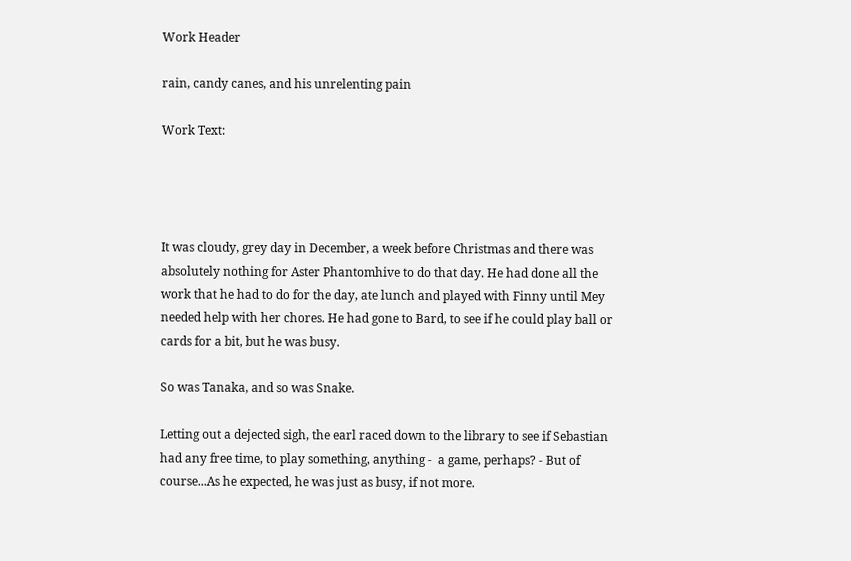Work Header

rain, candy canes, and his unrelenting pain

Work Text:




It was cloudy, grey day in December, a week before Christmas and there was absolutely nothing for Aster Phantomhive to do that day. He had done all the work that he had to do for the day, ate lunch and played with Finny until Mey needed help with her chores. He had gone to Bard, to see if he could play ball or cards for a bit, but he was busy.

So was Tanaka, and so was Snake.

Letting out a dejected sigh, the earl raced down to the library to see if Sebastian had any free time, to play something, anything -  a game, perhaps? - But of course...As he expected, he was just as busy, if not more.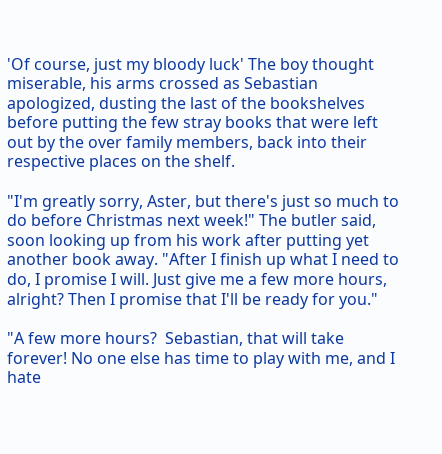'Of course, just my bloody luck' The boy thought miserable, his arms crossed as Sebastian apologized, dusting the last of the bookshelves before putting the few stray books that were left out by the over family members, back into their respective places on the shelf.

"I'm greatly sorry, Aster, but there's just so much to do before Christmas next week!" The butler said, soon looking up from his work after putting yet another book away. "After I finish up what I need to do, I promise I will. Just give me a few more hours, alright? Then I promise that I'll be ready for you."

"A few more hours?  Sebastian, that will take forever! No one else has time to play with me, and I hate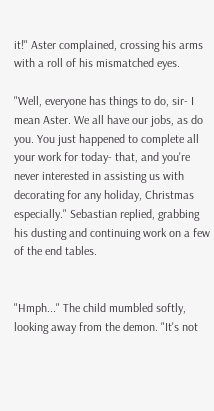it!" Aster complained, crossing his arms with a roll of his mismatched eyes.

"Well, everyone has things to do, sir- I mean Aster. We all have our jobs, as do you. You just happened to complete all your work for today- that, and you're never interested in assisting us with decorating for any holiday, Christmas especially." Sebastian replied, grabbing his dusting and continuing work on a few of the end tables.


"Hmph..." The child mumbled softly, looking away from the demon. "It's not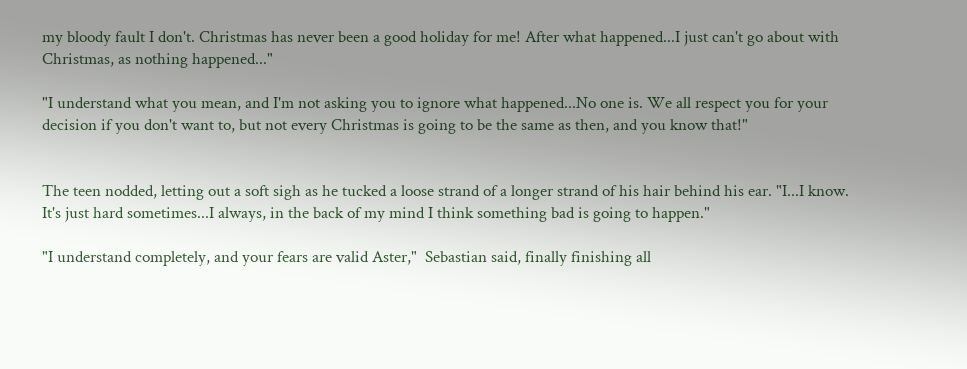my bloody fault I don't. Christmas has never been a good holiday for me! After what happened...I just can't go about with Christmas, as nothing happened..."

"I understand what you mean, and I'm not asking you to ignore what happened...No one is. We all respect you for your decision if you don't want to, but not every Christmas is going to be the same as then, and you know that!"


The teen nodded, letting out a soft sigh as he tucked a loose strand of a longer strand of his hair behind his ear. "I...I know. It's just hard sometimes...I always, in the back of my mind I think something bad is going to happen."

"I understand completely, and your fears are valid Aster,"  Sebastian said, finally finishing all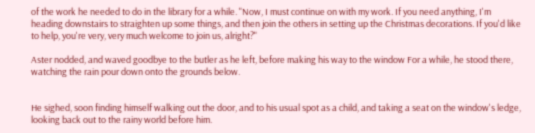of the work he needed to do in the library for a while. "Now, I must continue on with my work. If you need anything, I'm heading downstairs to straighten up some things, and then join the others in setting up the Christmas decorations. If you'd like to help, you're very, very much welcome to join us, alright?"

Aster nodded, and waved goodbye to the butler as he left, before making his way to the window For a while, he stood there, watching the rain pour down onto the grounds below.


He sighed, soon finding himself walking out the door, and to his usual spot as a child, and taking a seat on the window's ledge, looking back out to the rainy world before him.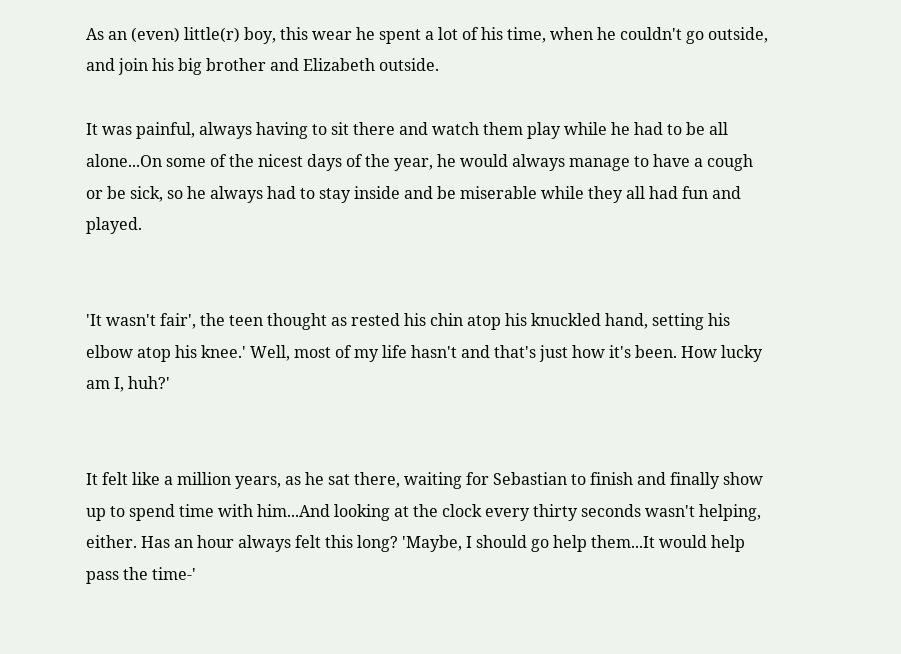As an (even) little(r) boy, this wear he spent a lot of his time, when he couldn't go outside, and join his big brother and Elizabeth outside.

It was painful, always having to sit there and watch them play while he had to be all alone...On some of the nicest days of the year, he would always manage to have a cough or be sick, so he always had to stay inside and be miserable while they all had fun and played.


'It wasn't fair', the teen thought as rested his chin atop his knuckled hand, setting his elbow atop his knee.' Well, most of my life hasn't and that's just how it's been. How lucky am I, huh?'


It felt like a million years, as he sat there, waiting for Sebastian to finish and finally show up to spend time with him...And looking at the clock every thirty seconds wasn't helping, either. Has an hour always felt this long? 'Maybe, I should go help them...It would help pass the time-'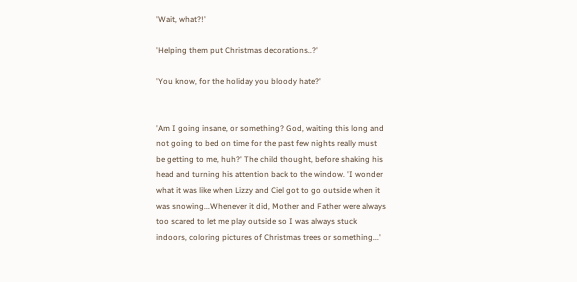'Wait, what?!'

'Helping them put Christmas decorations..?'

'You know, for the holiday you bloody hate?'


'Am I going insane, or something? God, waiting this long and not going to bed on time for the past few nights really must be getting to me, huh?' The child thought, before shaking his head and turning his attention back to the window. 'I wonder what it was like when Lizzy and Ciel got to go outside when it was snowing...Whenever it did, Mother and Father were always too scared to let me play outside so I was always stuck indoors, coloring pictures of Christmas trees or something...'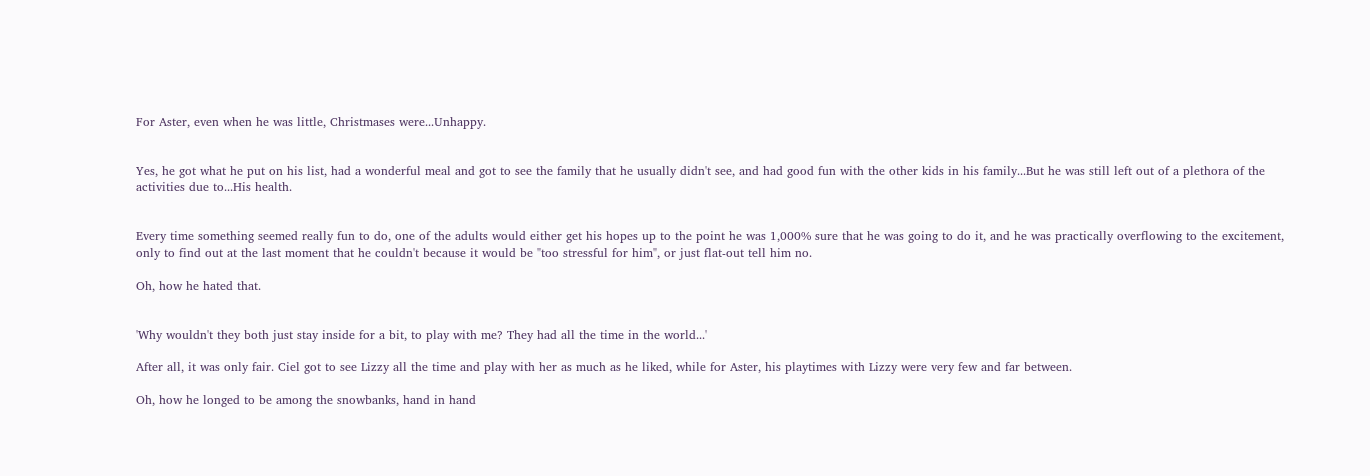For Aster, even when he was little, Christmases were...Unhappy.


Yes, he got what he put on his list, had a wonderful meal and got to see the family that he usually didn't see, and had good fun with the other kids in his family...But he was still left out of a plethora of the activities due to...His health.


Every time something seemed really fun to do, one of the adults would either get his hopes up to the point he was 1,000% sure that he was going to do it, and he was practically overflowing to the excitement, only to find out at the last moment that he couldn't because it would be "too stressful for him", or just flat-out tell him no.

Oh, how he hated that.


'Why wouldn't they both just stay inside for a bit, to play with me? They had all the time in the world...'

After all, it was only fair. Ciel got to see Lizzy all the time and play with her as much as he liked, while for Aster, his playtimes with Lizzy were very few and far between.

Oh, how he longed to be among the snowbanks, hand in hand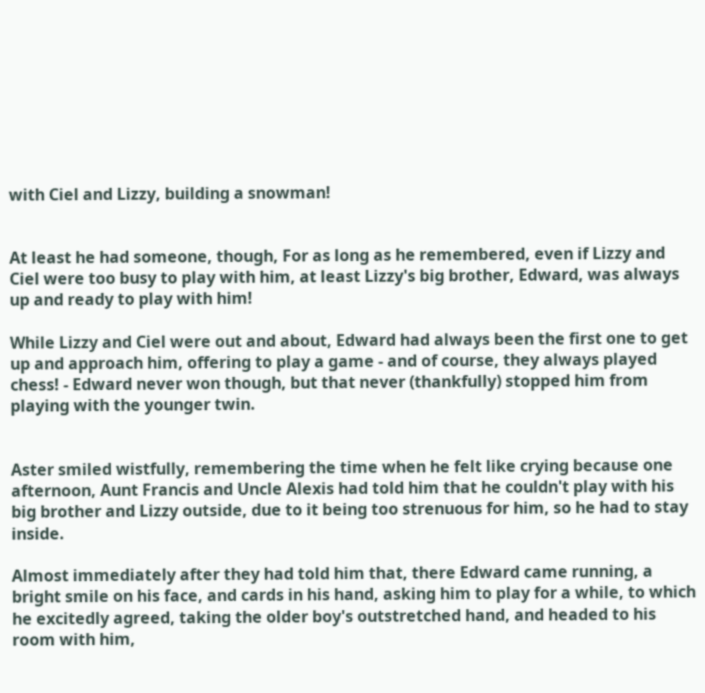with Ciel and Lizzy, building a snowman!


At least he had someone, though, For as long as he remembered, even if Lizzy and Ciel were too busy to play with him, at least Lizzy's big brother, Edward, was always up and ready to play with him!

While Lizzy and Ciel were out and about, Edward had always been the first one to get up and approach him, offering to play a game - and of course, they always played chess! - Edward never won though, but that never (thankfully) stopped him from playing with the younger twin.


Aster smiled wistfully, remembering the time when he felt like crying because one afternoon, Aunt Francis and Uncle Alexis had told him that he couldn't play with his big brother and Lizzy outside, due to it being too strenuous for him, so he had to stay inside.

Almost immediately after they had told him that, there Edward came running, a bright smile on his face, and cards in his hand, asking him to play for a while, to which he excitedly agreed, taking the older boy's outstretched hand, and headed to his room with him,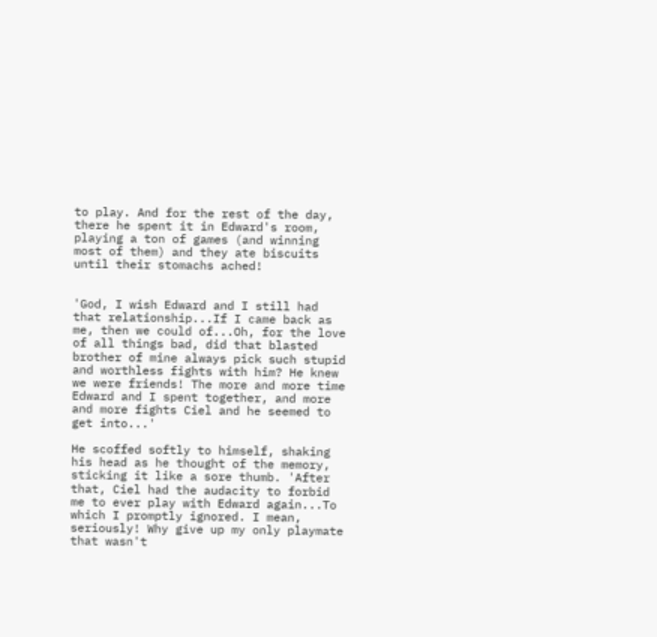to play. And for the rest of the day, there he spent it in Edward's room, playing a ton of games (and winning most of them) and they ate biscuits until their stomachs ached!


'God, I wish Edward and I still had that relationship...If I came back as me, then we could of...Oh, for the love of all things bad, did that blasted brother of mine always pick such stupid and worthless fights with him? He knew we were friends! The more and more time Edward and I spent together, and more and more fights Ciel and he seemed to get into...'

He scoffed softly to himself, shaking his head as he thought of the memory, sticking it like a sore thumb. 'After that, Ciel had the audacity to forbid me to ever play with Edward again...To which I promptly ignored. I mean, seriously! Why give up my only playmate that wasn't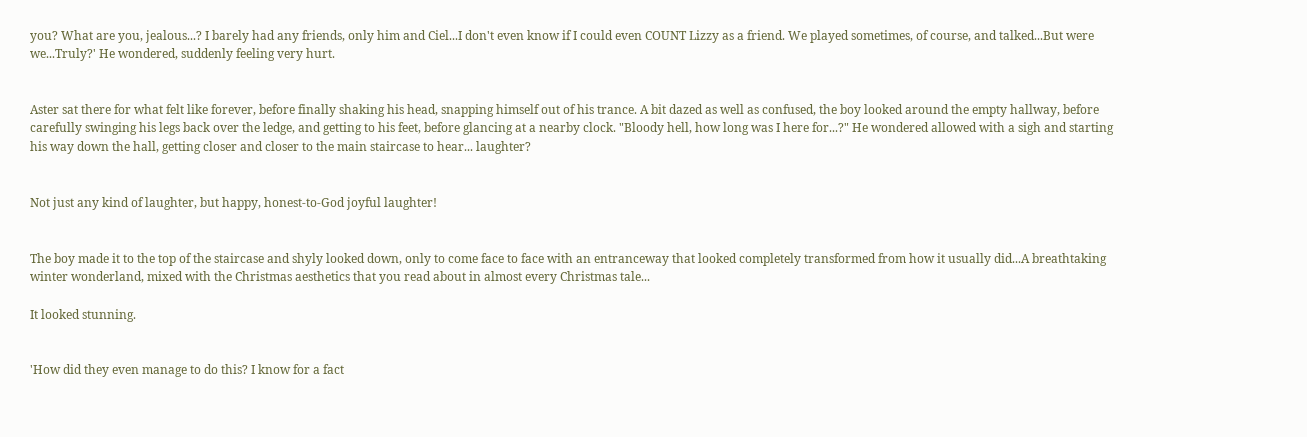you? What are you, jealous...? I barely had any friends, only him and Ciel...I don't even know if I could even COUNT Lizzy as a friend. We played sometimes, of course, and talked...But were we...Truly?' He wondered, suddenly feeling very hurt.


Aster sat there for what felt like forever, before finally shaking his head, snapping himself out of his trance. A bit dazed as well as confused, the boy looked around the empty hallway, before carefully swinging his legs back over the ledge, and getting to his feet, before glancing at a nearby clock. "Bloody hell, how long was I here for...?" He wondered allowed with a sigh and starting his way down the hall, getting closer and closer to the main staircase to hear... laughter?


Not just any kind of laughter, but happy, honest-to-God joyful laughter!


The boy made it to the top of the staircase and shyly looked down, only to come face to face with an entranceway that looked completely transformed from how it usually did...A breathtaking winter wonderland, mixed with the Christmas aesthetics that you read about in almost every Christmas tale...

It looked stunning.


'How did they even manage to do this? I know for a fact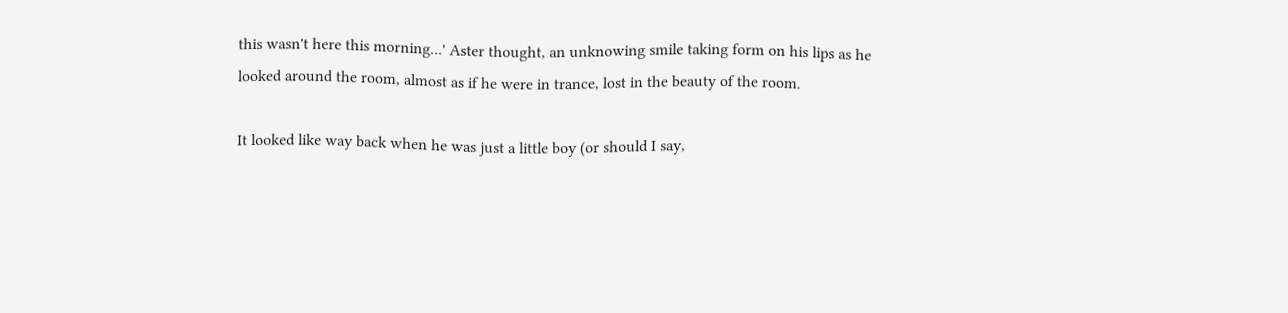this wasn't here this morning...' Aster thought, an unknowing smile taking form on his lips as he looked around the room, almost as if he were in trance, lost in the beauty of the room.

It looked like way back when he was just a little boy (or should I say,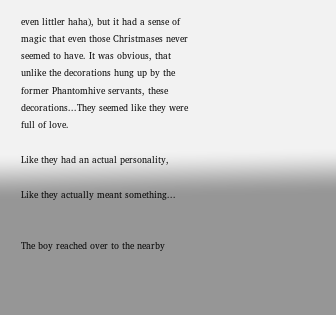even littler haha), but it had a sense of magic that even those Christmases never seemed to have. It was obvious, that unlike the decorations hung up by the former Phantomhive servants, these decorations...They seemed like they were full of love.

Like they had an actual personality,

Like they actually meant something...


The boy reached over to the nearby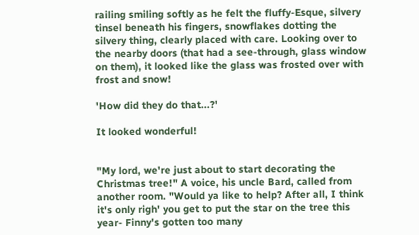railing smiling softly as he felt the fluffy-Esque, silvery tinsel beneath his fingers, snowflakes dotting the silvery thing, clearly placed with care. Looking over to the nearby doors (that had a see-through, glass window on them), it looked like the glass was frosted over with frost and snow!

'How did they do that...?'

It looked wonderful!


"My lord, we're just about to start decorating the Christmas tree!" A voice, his uncle Bard, called from another room. "Would ya like to help? After all, I think it's only righ' you get to put the star on the tree this year- Finny's gotten too many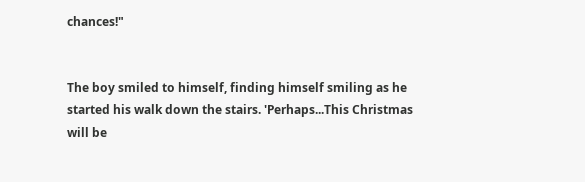chances!"


The boy smiled to himself, finding himself smiling as he started his walk down the stairs. 'Perhaps...This Christmas will be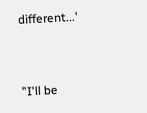different...'


"I'll be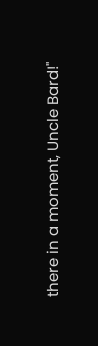there in a moment, Uncle Bard!"